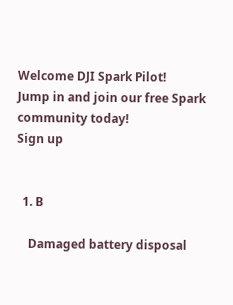Welcome DJI Spark Pilot!
Jump in and join our free Spark community today!
Sign up


  1. B

    Damaged battery disposal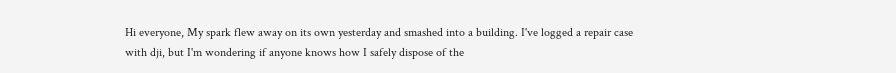Hi everyone, My spark flew away on its own yesterday and smashed into a building. I've logged a repair case with dji, but I'm wondering if anyone knows how I safely dispose of the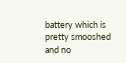battery which is pretty smooshed and no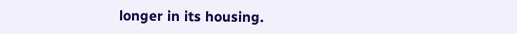longer in its housing.